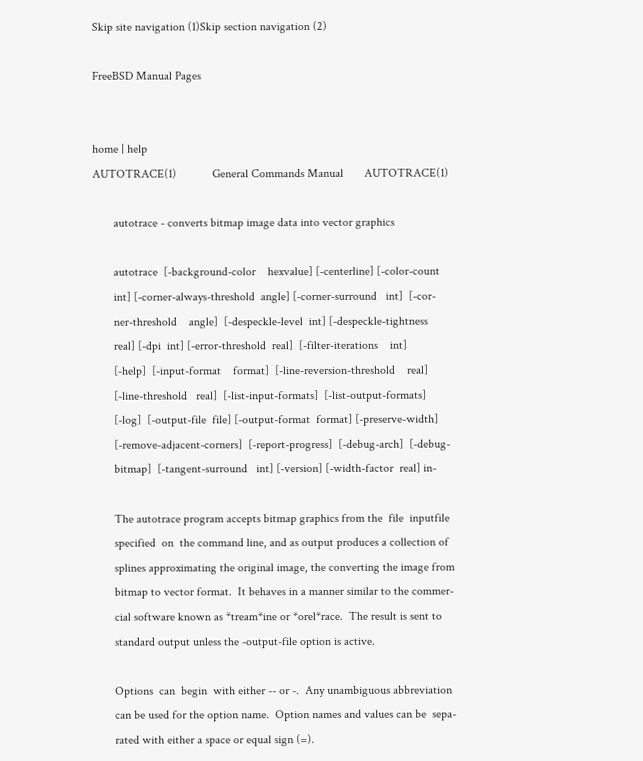Skip site navigation (1)Skip section navigation (2)

FreeBSD Manual Pages


home | help
AUTOTRACE(1)            General Commands Manual       AUTOTRACE(1)

       autotrace - converts bitmap image data into vector graphics

       autotrace  [-background-color    hexvalue] [-centerline] [-color-count
       int] [-corner-always-threshold  angle] [-corner-surround   int]  [-cor-
       ner-threshold    angle]  [-despeckle-level  int] [-despeckle-tightness
       real] [-dpi  int] [-error-threshold  real]  [-filter-iterations    int]
       [-help]  [-input-format    format]  [-line-reversion-threshold    real]
       [-line-threshold   real]  [-list-input-formats]  [-list-output-formats]
       [-log]  [-output-file  file] [-output-format  format] [-preserve-width]
       [-remove-adjacent-corners]  [-report-progress]  [-debug-arch]  [-debug-
       bitmap]  [-tangent-surround   int] [-version] [-width-factor  real] in-

       The autotrace program accepts bitmap graphics from the  file  inputfile
       specified  on  the command line, and as output produces a collection of
       splines approximating the original image, the converting the image from
       bitmap to vector format.  It behaves in a manner similar to the commer-
       cial software known as *tream*ine or *orel*race.  The result is sent to
       standard output unless the -output-file option is active.

       Options  can  begin  with either -- or -.  Any unambiguous abbreviation
       can be used for the option name.  Option names and values can be  sepa-
       rated with either a space or equal sign (=).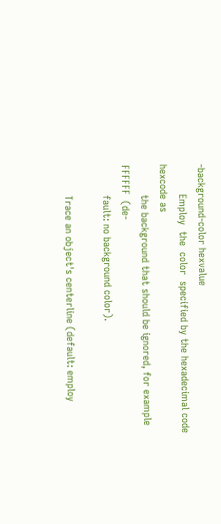-background-color hexvalue
          Employ  the  color  specified by the hexadecimal code hexcode as
          the background that should be ignored, for example  FFFFFF  (de-
          fault: no background color).

          Trace an object's centerline (default: employ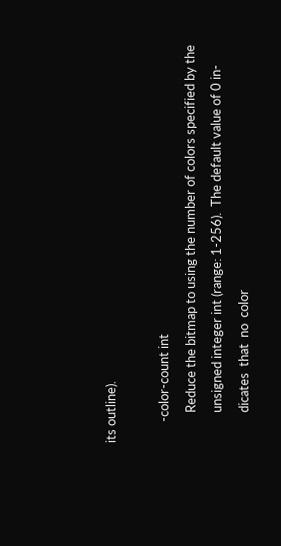its outline).

       -color-count int
          Reduce the bitmap to using the number of colors specified by the
          unsigned integer int (range: 1-256).  The default value of 0 in-
          dicates  that  no  color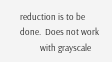reduction is to be done.  Does not work
          with grayscale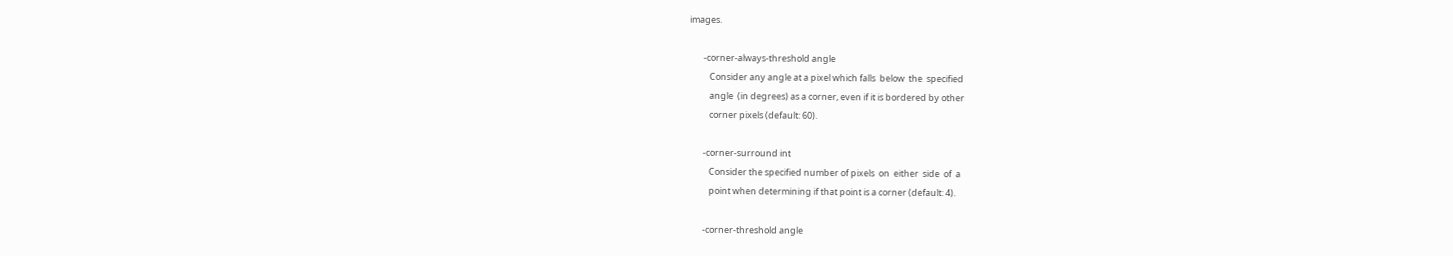images.

       -corner-always-threshold angle
          Consider any angle at a pixel which falls  below  the  specified
          angle  (in degrees) as a corner, even if it is bordered by other
          corner pixels (default: 60).

       -corner-surround int
          Consider the specified number of pixels  on  either  side  of  a
          point when determining if that point is a corner (default: 4).

       -corner-threshold angle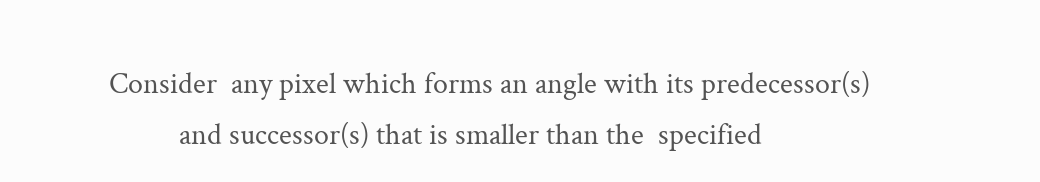Consider  any pixel which forms an angle with its predecessor(s)
          and successor(s) that is smaller than the  specified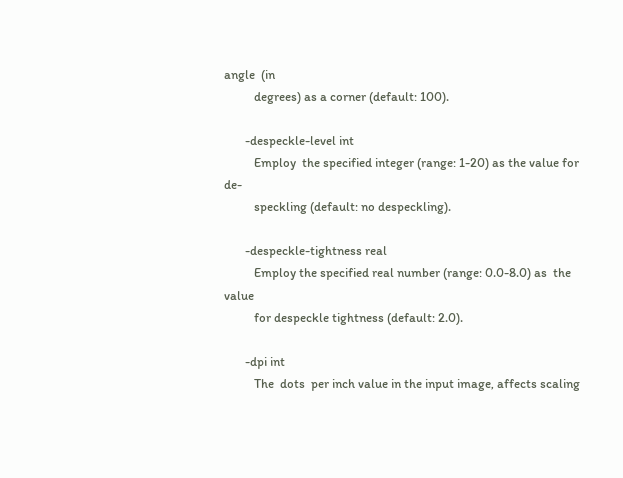angle  (in
          degrees) as a corner (default: 100).

       -despeckle-level int
          Employ  the specified integer (range: 1-20) as the value for de-
          speckling (default: no despeckling).

       -despeckle-tightness real
          Employ the specified real number (range: 0.0-8.0) as  the  value
          for despeckle tightness (default: 2.0).

       -dpi int
          The  dots  per inch value in the input image, affects scaling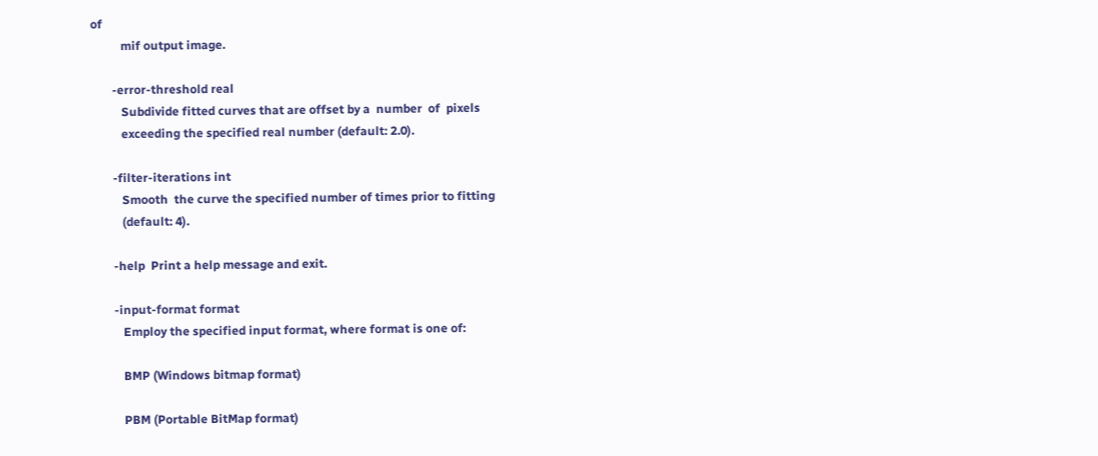of
          mif output image.

       -error-threshold real
          Subdivide fitted curves that are offset by a  number  of  pixels
          exceeding the specified real number (default: 2.0).

       -filter-iterations int
          Smooth  the curve the specified number of times prior to fitting
          (default: 4).

       -help  Print a help message and exit.

       -input-format format
          Employ the specified input format, where format is one of:

          BMP (Windows bitmap format)

          PBM (Portable BitMap format)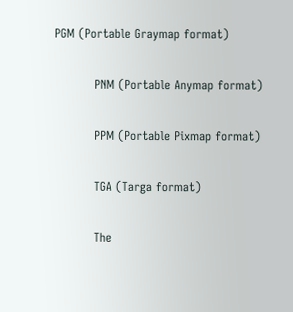PGM (Portable Graymap format)

          PNM (Portable Anymap format)

          PPM (Portable Pixmap format)

          TGA (Targa format)

          The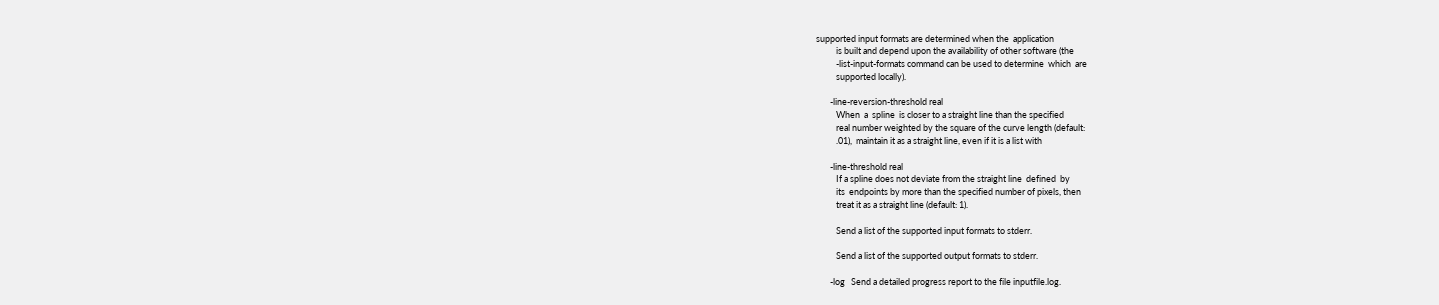supported input formats are determined when the  application
          is built and depend upon the availability of other software (the
          -list-input-formats command can be used to determine  which  are
          supported locally).

       -line-reversion-threshold real
          When  a  spline  is closer to a straight line than the specified
          real number weighted by the square of the curve length (default:
          .01),  maintain it as a straight line, even if it is a list with

       -line-threshold real
          If a spline does not deviate from the straight line  defined  by
          its  endpoints by more than the specified number of pixels, then
          treat it as a straight line (default: 1).

          Send a list of the supported input formats to stderr.

          Send a list of the supported output formats to stderr.

       -log   Send a detailed progress report to the file inputfile.log.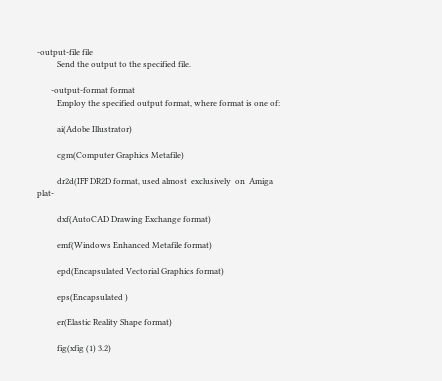-output-file file
          Send the output to the specified file.

       -output-format format
          Employ the specified output format, where format is one of:

          ai(Adobe Illustrator)

          cgm(Computer Graphics Metafile)

          dr2d(IFF DR2D format, used almost  exclusively  on  Amiga  plat-

          dxf(AutoCAD Drawing Exchange format)

          emf(Windows Enhanced Metafile format)

          epd(Encapsulated Vectorial Graphics format)

          eps(Encapsulated )

          er(Elastic Reality Shape format)

          fig(xfig (1) 3.2)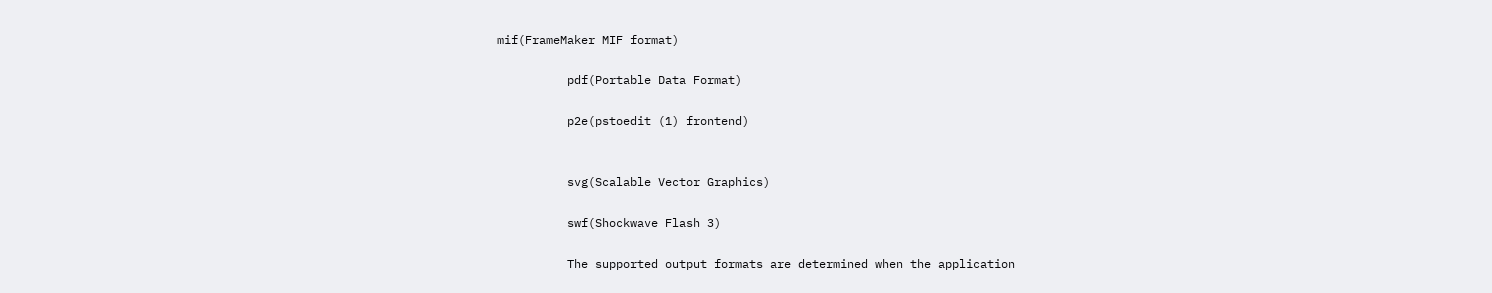mif(FrameMaker MIF format)

          pdf(Portable Data Format)

          p2e(pstoedit (1) frontend)


          svg(Scalable Vector Graphics)

          swf(Shockwave Flash 3)

          The supported output formats are determined when the application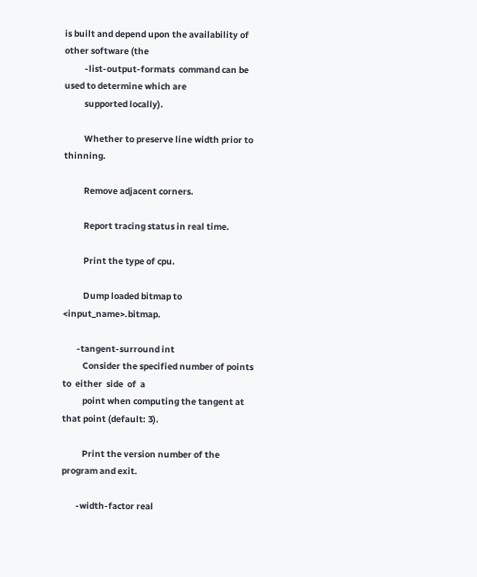is built and depend upon the availability of other software (the
          -list-output-formats  command can be used to determine which are
          supported locally).

          Whether to preserve line width prior to thinning.

          Remove adjacent corners.

          Report tracing status in real time.

          Print the type of cpu.

          Dump loaded bitmap to <input_name>.bitmap.

       -tangent-surround int
          Consider the specified number of points  to  either  side  of  a
          point when computing the tangent at that point (default: 3).

          Print the version number of the program and exit.

       -width-factor real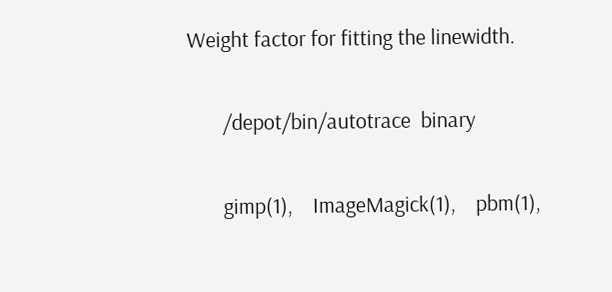Weight factor for fitting the linewidth.

       /depot/bin/autotrace  binary

       gimp(1),    ImageMagick(1),    pbm(1),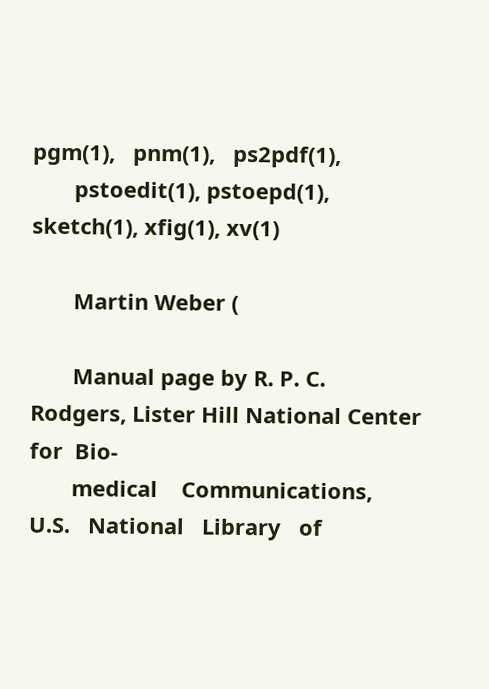pgm(1),   pnm(1),   ps2pdf(1),
       pstoedit(1), pstoepd(1), sketch(1), xfig(1), xv(1)

       Martin Weber (

       Manual page by R. P. C. Rodgers, Lister Hill National Center  for  Bio-
       medical    Communications,    U.S.   National   Library   of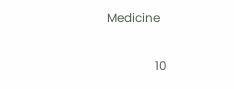Medicine

                10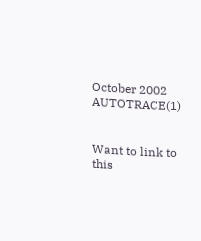October 2002           AUTOTRACE(1)


Want to link to this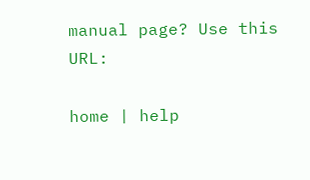manual page? Use this URL:

home | help